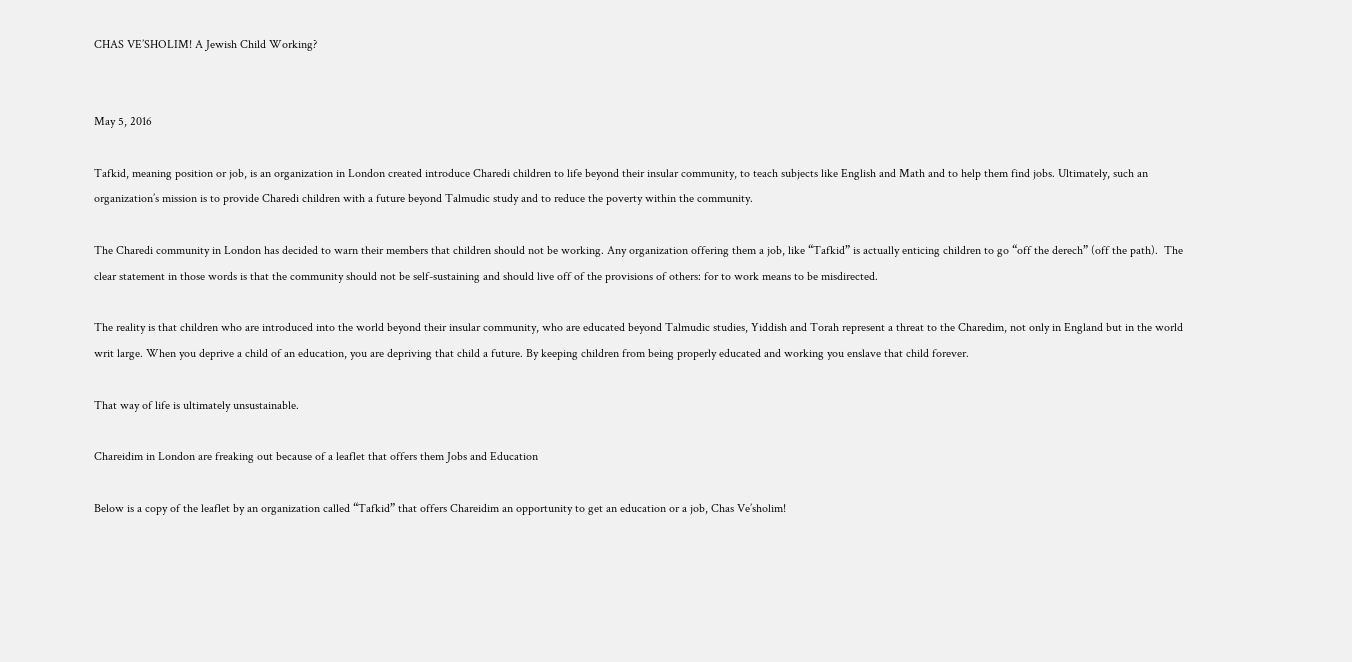CHAS VE’SHOLIM! A Jewish Child Working?


May 5, 2016

Tafkid, meaning position or job, is an organization in London created introduce Charedi children to life beyond their insular community, to teach subjects like English and Math and to help them find jobs. Ultimately, such an organization’s mission is to provide Charedi children with a future beyond Talmudic study and to reduce the poverty within the community.

The Charedi community in London has decided to warn their members that children should not be working. Any organization offering them a job, like “Tafkid” is actually enticing children to go “off the derech” (off the path).  The clear statement in those words is that the community should not be self-sustaining and should live off of the provisions of others: for to work means to be misdirected.

The reality is that children who are introduced into the world beyond their insular community, who are educated beyond Talmudic studies, Yiddish and Torah represent a threat to the Charedim, not only in England but in the world writ large. When you deprive a child of an education, you are depriving that child a future. By keeping children from being properly educated and working you enslave that child forever.

That way of life is ultimately unsustainable.

Chareidim in London are freaking out because of a leaflet that offers them Jobs and Education

Below is a copy of the leaflet by an organization called “Tafkid” that offers Chareidim an opportunity to get an education or a job, Chas Ve’sholim!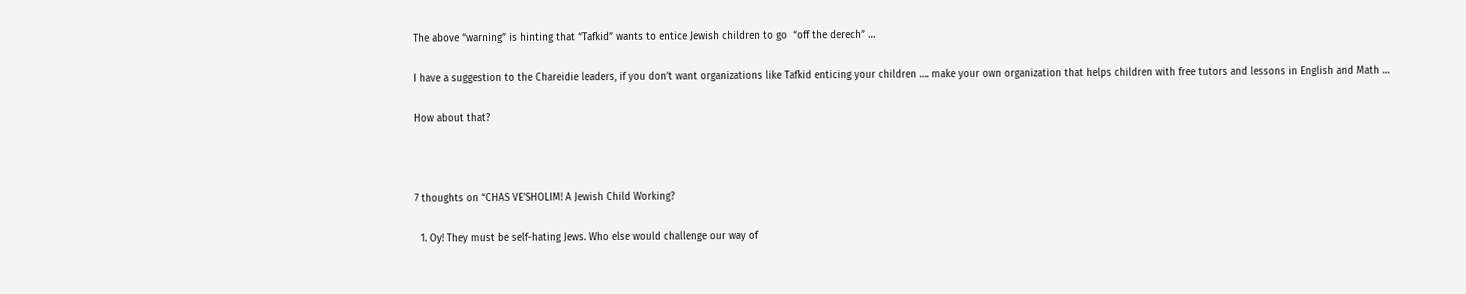The above “warning” is hinting that “Tafkid” wants to entice Jewish children to go  “off the derech” …

I have a suggestion to the Chareidie leaders, if you don’t want organizations like Tafkid enticing your children …. make your own organization that helps children with free tutors and lessons in English and Math …

How about that?



7 thoughts on “CHAS VE’SHOLIM! A Jewish Child Working?

  1. Oy! They must be self-hating Jews. Who else would challenge our way of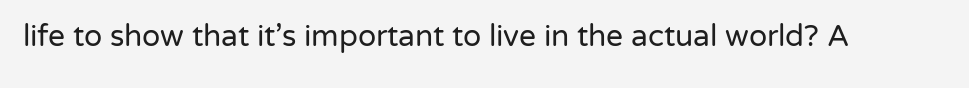life to show that it’s important to live in the actual world? A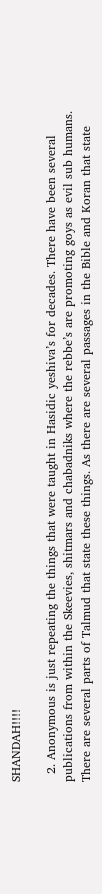SHANDAH!!!!

  2. Anonymous is just repeating the things that were taught in Hasidic yeshiva’s for decades. There have been several publications from within the Skeevies, shitmars and chabadniks where the rebbe’s are promoting goys as evil sub humans. There are several parts of Talmud that state these things. As there are several passages in the Bible and Koran that state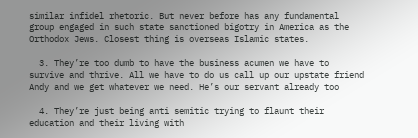similar infidel rhetoric. But never before has any fundamental group engaged in such state sanctioned bigotry in America as the Orthodox Jews. Closest thing is overseas Islamic states.

  3. They’re too dumb to have the business acumen we have to survive and thrive. All we have to do us call up our upstate friend Andy and we get whatever we need. He’s our servant already too

  4. They’re just being anti semitic trying to flaunt their education and their living with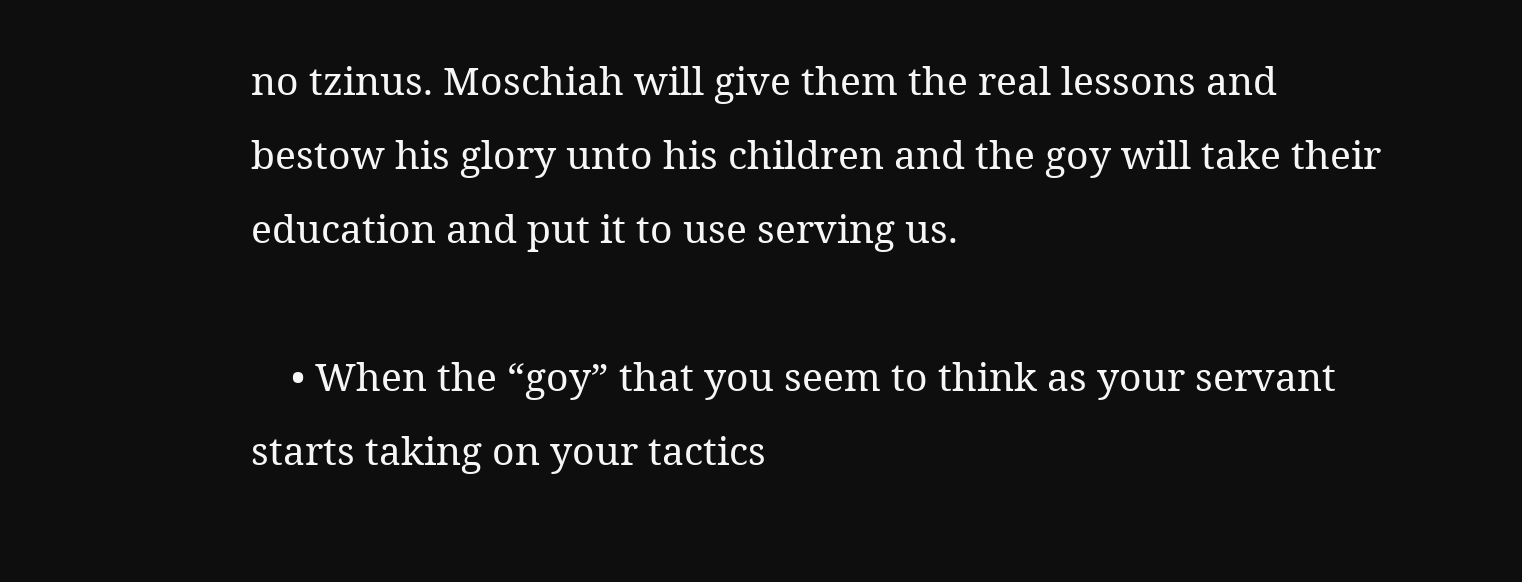no tzinus. Moschiah will give them the real lessons and bestow his glory unto his children and the goy will take their education and put it to use serving us.

    • When the “goy” that you seem to think as your servant starts taking on your tactics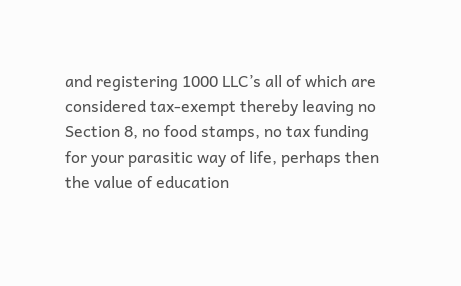and registering 1000 LLC’s all of which are considered tax-exempt thereby leaving no Section 8, no food stamps, no tax funding for your parasitic way of life, perhaps then the value of education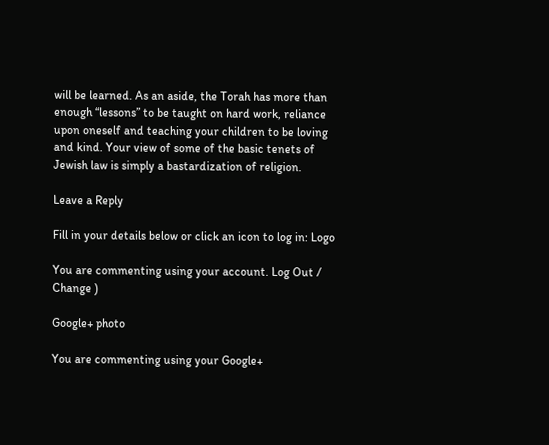will be learned. As an aside, the Torah has more than enough “lessons” to be taught on hard work, reliance upon oneself and teaching your children to be loving and kind. Your view of some of the basic tenets of Jewish law is simply a bastardization of religion.

Leave a Reply

Fill in your details below or click an icon to log in: Logo

You are commenting using your account. Log Out /  Change )

Google+ photo

You are commenting using your Google+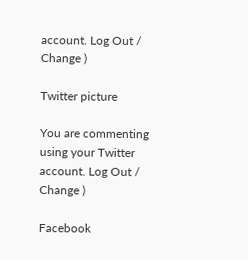account. Log Out /  Change )

Twitter picture

You are commenting using your Twitter account. Log Out /  Change )

Facebook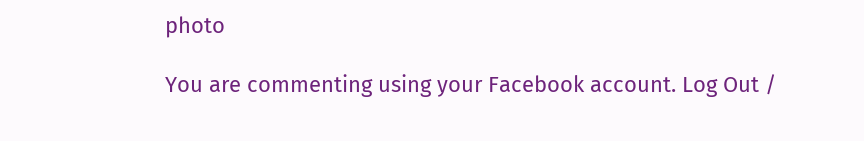photo

You are commenting using your Facebook account. Log Out /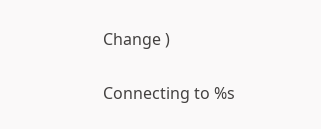Change )


Connecting to %s